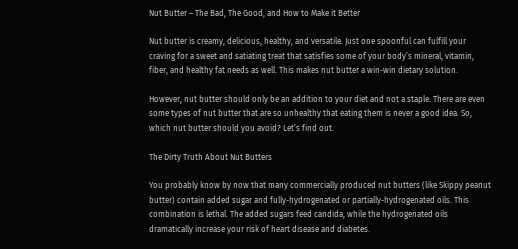Nut Butter – The Bad, The Good, and How to Make it Better

Nut butter is creamy, delicious, healthy, and versatile. Just one spoonful can fulfill your craving for a sweet and satiating treat that satisfies some of your body’s mineral, vitamin, fiber, and healthy fat needs as well. This makes nut butter a win-win dietary solution.

However, nut butter should only be an addition to your diet and not a staple. There are even some types of nut butter that are so unhealthy that eating them is never a good idea. So, which nut butter should you avoid? Let’s find out.

The Dirty Truth About Nut Butters

You probably know by now that many commercially produced nut butters (like Skippy peanut butter) contain added sugar and fully-hydrogenated or partially-hydrogenated oils. This combination is lethal. The added sugars feed candida, while the hydrogenated oils dramatically increase your risk of heart disease and diabetes.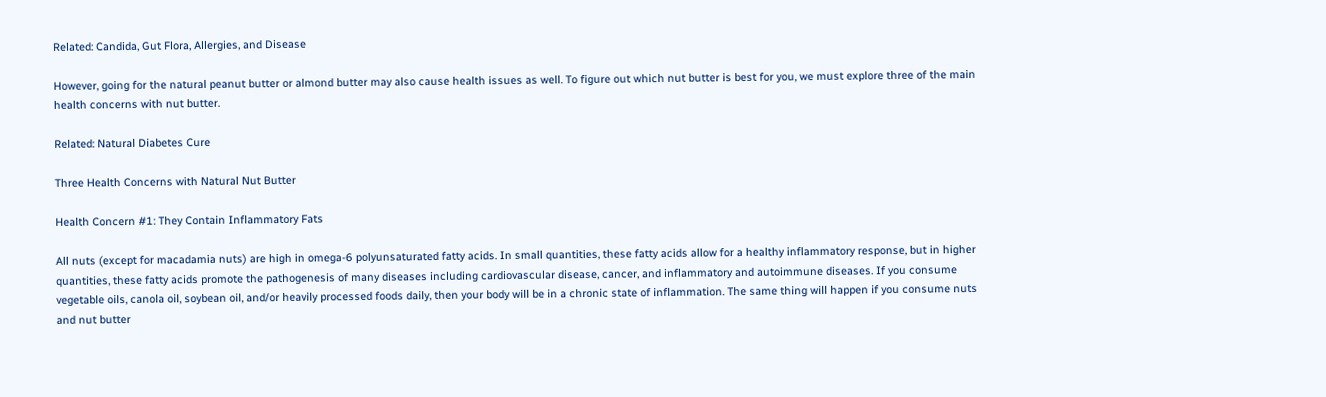Related: Candida, Gut Flora, Allergies, and Disease

However, going for the natural peanut butter or almond butter may also cause health issues as well. To figure out which nut butter is best for you, we must explore three of the main health concerns with nut butter.

Related: Natural Diabetes Cure

Three Health Concerns with Natural Nut Butter

Health Concern #1: They Contain Inflammatory Fats

All nuts (except for macadamia nuts) are high in omega-6 polyunsaturated fatty acids. In small quantities, these fatty acids allow for a healthy inflammatory response, but in higher quantities, these fatty acids promote the pathogenesis of many diseases including cardiovascular disease, cancer, and inflammatory and autoimmune diseases. If you consume vegetable oils, canola oil, soybean oil, and/or heavily processed foods daily, then your body will be in a chronic state of inflammation. The same thing will happen if you consume nuts and nut butter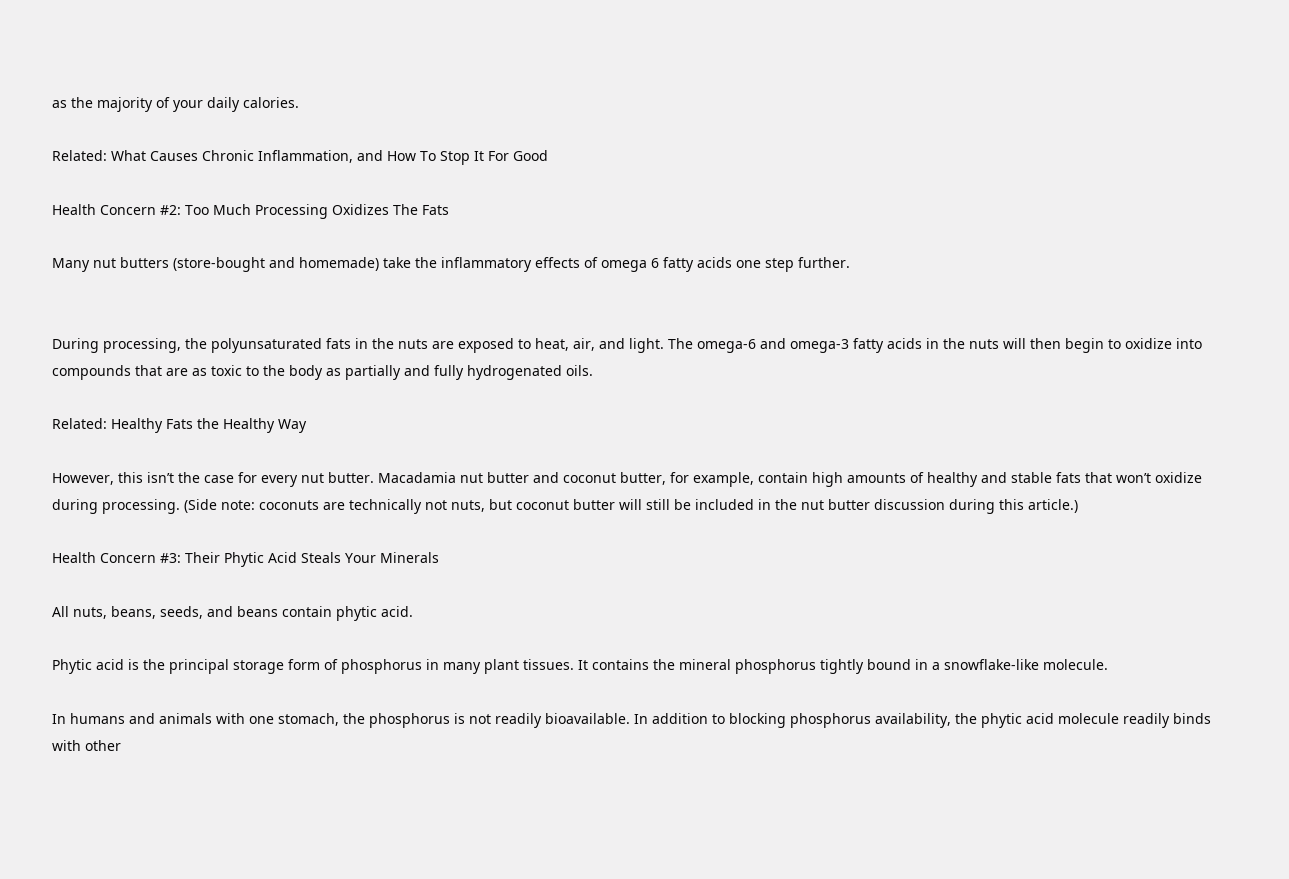as the majority of your daily calories.

Related: What Causes Chronic Inflammation, and How To Stop It For Good

Health Concern #2: Too Much Processing Oxidizes The Fats

Many nut butters (store-bought and homemade) take the inflammatory effects of omega 6 fatty acids one step further.


During processing, the polyunsaturated fats in the nuts are exposed to heat, air, and light. The omega-6 and omega-3 fatty acids in the nuts will then begin to oxidize into compounds that are as toxic to the body as partially and fully hydrogenated oils.

Related: Healthy Fats the Healthy Way

However, this isn’t the case for every nut butter. Macadamia nut butter and coconut butter, for example, contain high amounts of healthy and stable fats that won’t oxidize during processing. (Side note: coconuts are technically not nuts, but coconut butter will still be included in the nut butter discussion during this article.)

Health Concern #3: Their Phytic Acid Steals Your Minerals

All nuts, beans, seeds, and beans contain phytic acid.

Phytic acid is the principal storage form of phosphorus in many plant tissues. It contains the mineral phosphorus tightly bound in a snowflake-like molecule.

In humans and animals with one stomach, the phosphorus is not readily bioavailable. In addition to blocking phosphorus availability, the phytic acid molecule readily binds with other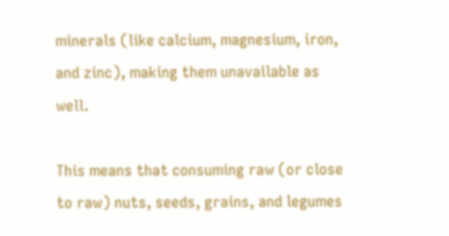minerals (like calcium, magnesium, iron, and zinc), making them unavailable as well.

This means that consuming raw (or close to raw) nuts, seeds, grains, and legumes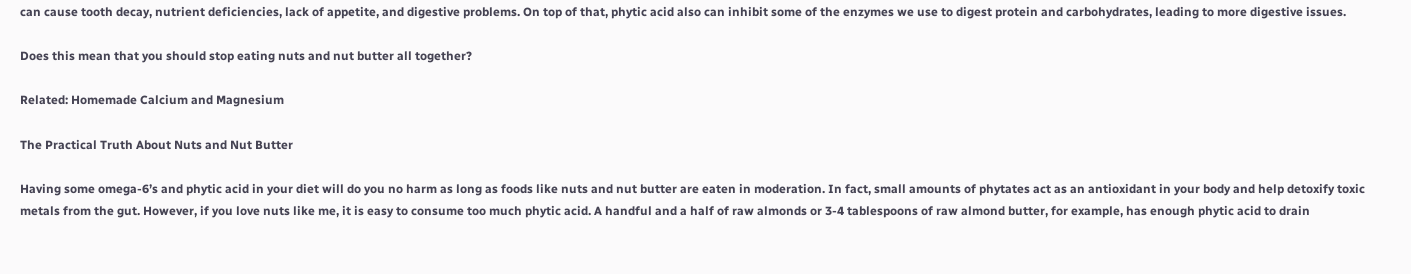can cause tooth decay, nutrient deficiencies, lack of appetite, and digestive problems. On top of that, phytic acid also can inhibit some of the enzymes we use to digest protein and carbohydrates, leading to more digestive issues.

Does this mean that you should stop eating nuts and nut butter all together?

Related: Homemade Calcium and Magnesium

The Practical Truth About Nuts and Nut Butter

Having some omega-6’s and phytic acid in your diet will do you no harm as long as foods like nuts and nut butter are eaten in moderation. In fact, small amounts of phytates act as an antioxidant in your body and help detoxify toxic metals from the gut. However, if you love nuts like me, it is easy to consume too much phytic acid. A handful and a half of raw almonds or 3-4 tablespoons of raw almond butter, for example, has enough phytic acid to drain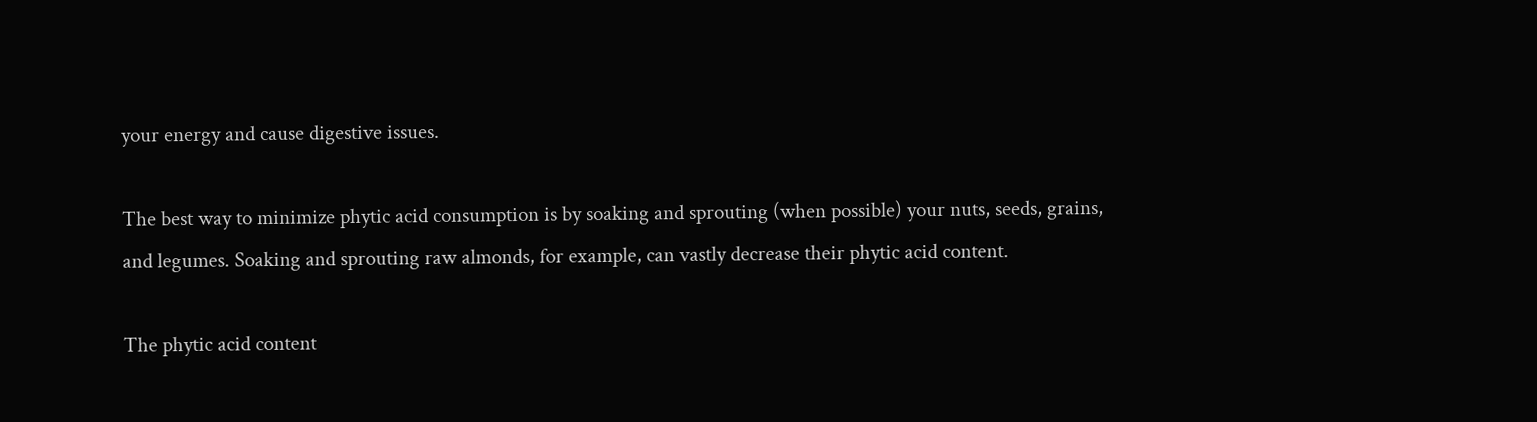your energy and cause digestive issues.

The best way to minimize phytic acid consumption is by soaking and sprouting (when possible) your nuts, seeds, grains, and legumes. Soaking and sprouting raw almonds, for example, can vastly decrease their phytic acid content.

The phytic acid content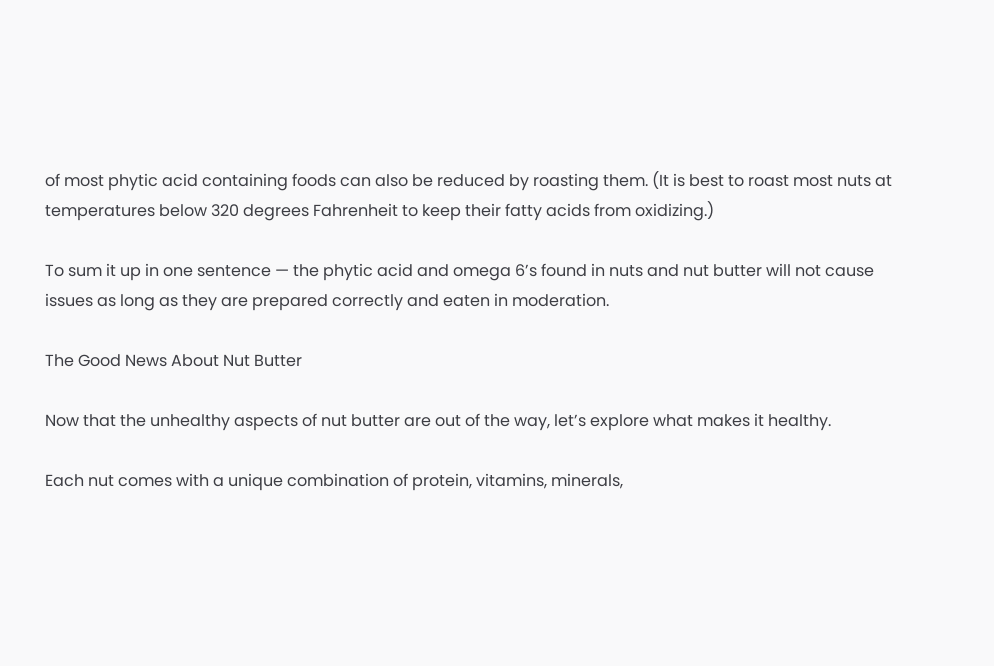of most phytic acid containing foods can also be reduced by roasting them. (It is best to roast most nuts at temperatures below 320 degrees Fahrenheit to keep their fatty acids from oxidizing.)

To sum it up in one sentence — the phytic acid and omega 6’s found in nuts and nut butter will not cause issues as long as they are prepared correctly and eaten in moderation.

The Good News About Nut Butter

Now that the unhealthy aspects of nut butter are out of the way, let’s explore what makes it healthy.

Each nut comes with a unique combination of protein, vitamins, minerals,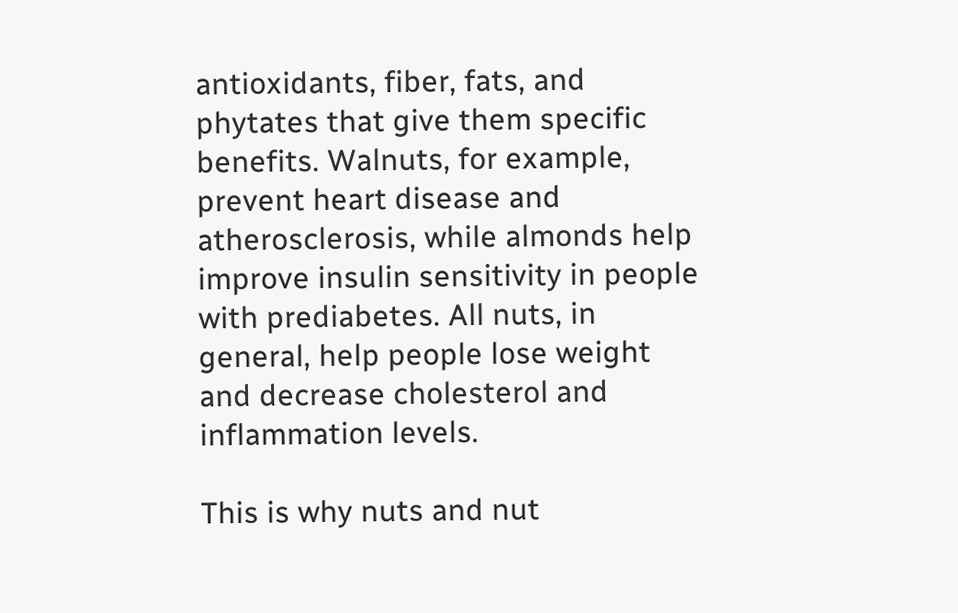antioxidants, fiber, fats, and phytates that give them specific benefits. Walnuts, for example, prevent heart disease and atherosclerosis, while almonds help improve insulin sensitivity in people with prediabetes. All nuts, in general, help people lose weight and decrease cholesterol and inflammation levels.

This is why nuts and nut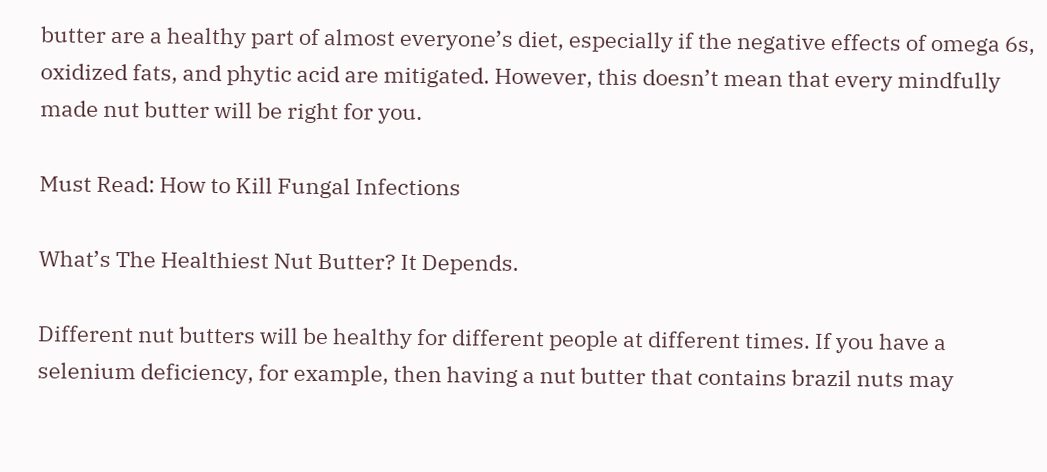butter are a healthy part of almost everyone’s diet, especially if the negative effects of omega 6s, oxidized fats, and phytic acid are mitigated. However, this doesn’t mean that every mindfully made nut butter will be right for you.

Must Read: How to Kill Fungal Infections

What’s The Healthiest Nut Butter? It Depends.

Different nut butters will be healthy for different people at different times. If you have a selenium deficiency, for example, then having a nut butter that contains brazil nuts may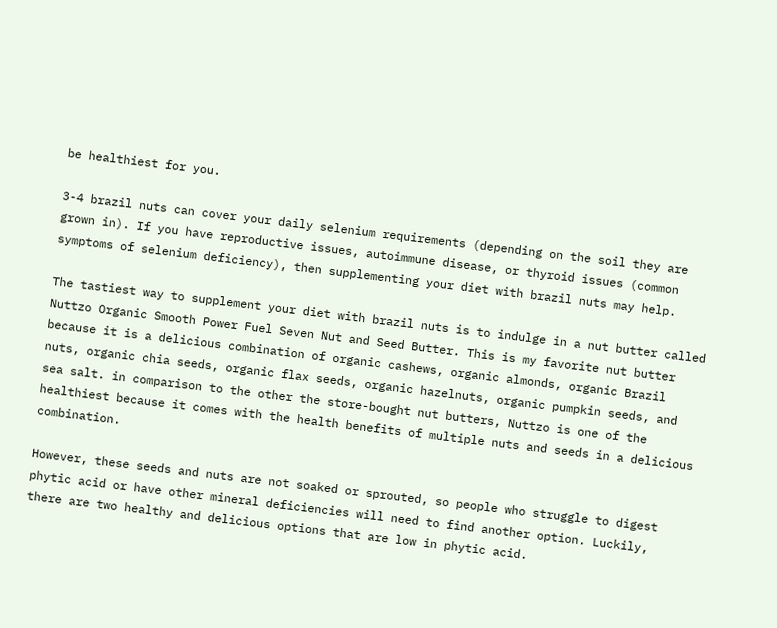be healthiest for you.

3-4 brazil nuts can cover your daily selenium requirements (depending on the soil they are grown in). If you have reproductive issues, autoimmune disease, or thyroid issues (common symptoms of selenium deficiency), then supplementing your diet with brazil nuts may help.

The tastiest way to supplement your diet with brazil nuts is to indulge in a nut butter called Nuttzo Organic Smooth Power Fuel Seven Nut and Seed Butter. This is my favorite nut butter because it is a delicious combination of organic cashews, organic almonds, organic Brazil nuts, organic chia seeds, organic flax seeds, organic hazelnuts, organic pumpkin seeds, and sea salt. in comparison to the other the store-bought nut butters, Nuttzo is one of the healthiest because it comes with the health benefits of multiple nuts and seeds in a delicious combination.

However, these seeds and nuts are not soaked or sprouted, so people who struggle to digest phytic acid or have other mineral deficiencies will need to find another option. Luckily, there are two healthy and delicious options that are low in phytic acid.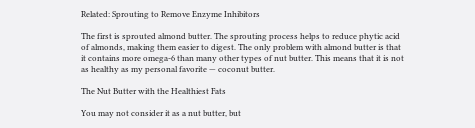Related: Sprouting to Remove Enzyme Inhibitors

The first is sprouted almond butter. The sprouting process helps to reduce phytic acid of almonds, making them easier to digest. The only problem with almond butter is that it contains more omega-6 than many other types of nut butter. This means that it is not as healthy as my personal favorite — coconut butter.

The Nut Butter with the Healthiest Fats

You may not consider it as a nut butter, but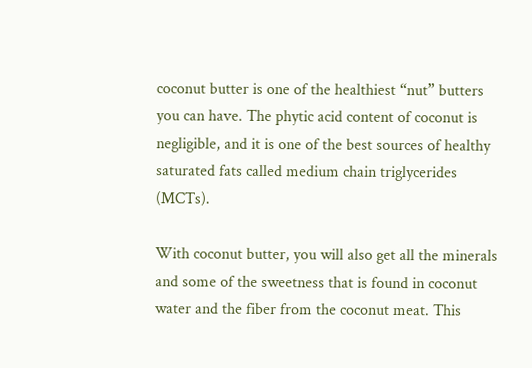coconut butter is one of the healthiest “nut” butters you can have. The phytic acid content of coconut is negligible, and it is one of the best sources of healthy saturated fats called medium chain triglycerides (MCTs).

With coconut butter, you will also get all the minerals and some of the sweetness that is found in coconut water and the fiber from the coconut meat. This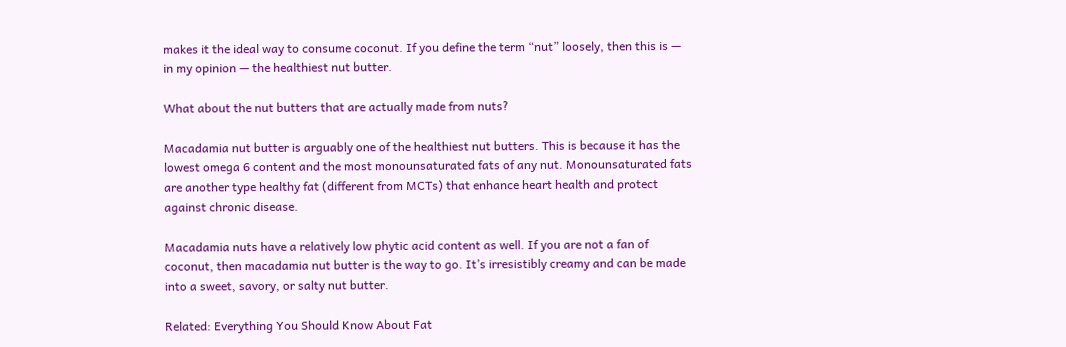makes it the ideal way to consume coconut. If you define the term “nut” loosely, then this is — in my opinion — the healthiest nut butter.

What about the nut butters that are actually made from nuts?

Macadamia nut butter is arguably one of the healthiest nut butters. This is because it has the lowest omega 6 content and the most monounsaturated fats of any nut. Monounsaturated fats are another type healthy fat (different from MCTs) that enhance heart health and protect against chronic disease.

Macadamia nuts have a relatively low phytic acid content as well. If you are not a fan of coconut, then macadamia nut butter is the way to go. It’s irresistibly creamy and can be made into a sweet, savory, or salty nut butter.

Related: Everything You Should Know About Fat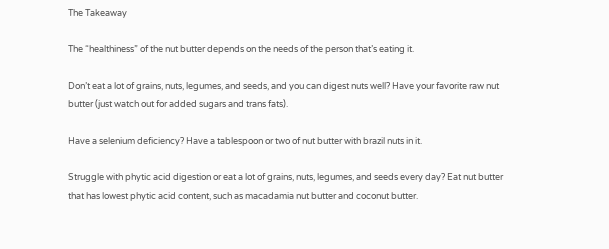The Takeaway

The “healthiness” of the nut butter depends on the needs of the person that’s eating it.

Don’t eat a lot of grains, nuts, legumes, and seeds, and you can digest nuts well? Have your favorite raw nut butter (just watch out for added sugars and trans fats).

Have a selenium deficiency? Have a tablespoon or two of nut butter with brazil nuts in it.

Struggle with phytic acid digestion or eat a lot of grains, nuts, legumes, and seeds every day? Eat nut butter that has lowest phytic acid content, such as macadamia nut butter and coconut butter.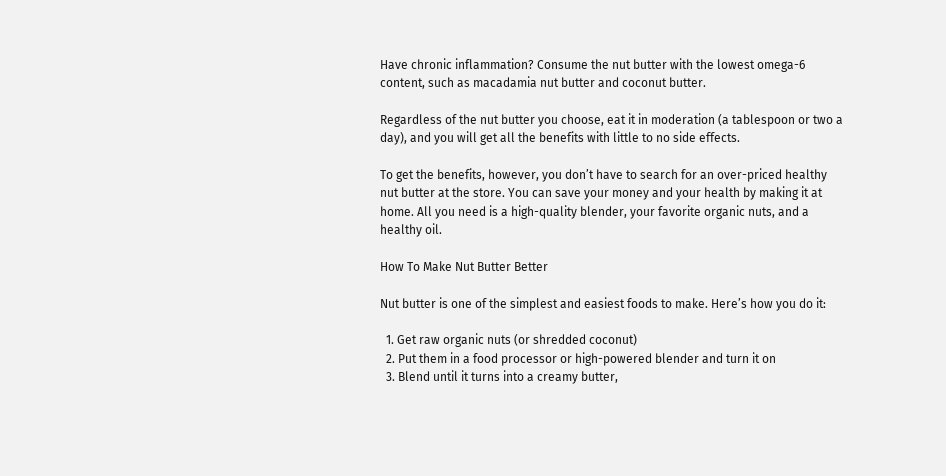Have chronic inflammation? Consume the nut butter with the lowest omega-6 content, such as macadamia nut butter and coconut butter.

Regardless of the nut butter you choose, eat it in moderation (a tablespoon or two a day), and you will get all the benefits with little to no side effects.

To get the benefits, however, you don’t have to search for an over-priced healthy nut butter at the store. You can save your money and your health by making it at home. All you need is a high-quality blender, your favorite organic nuts, and a healthy oil.

How To Make Nut Butter Better

Nut butter is one of the simplest and easiest foods to make. Here’s how you do it:

  1. Get raw organic nuts (or shredded coconut)
  2. Put them in a food processor or high-powered blender and turn it on
  3. Blend until it turns into a creamy butter,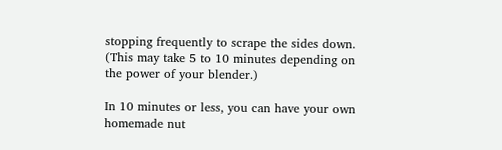stopping frequently to scrape the sides down. (This may take 5 to 10 minutes depending on the power of your blender.)

In 10 minutes or less, you can have your own homemade nut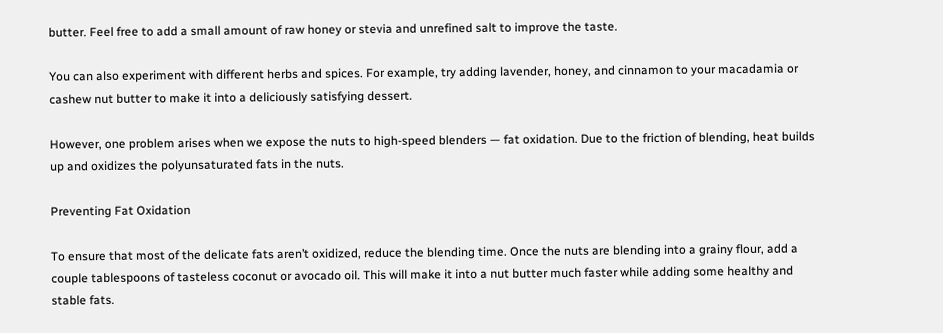butter. Feel free to add a small amount of raw honey or stevia and unrefined salt to improve the taste.

You can also experiment with different herbs and spices. For example, try adding lavender, honey, and cinnamon to your macadamia or cashew nut butter to make it into a deliciously satisfying dessert.

However, one problem arises when we expose the nuts to high-speed blenders — fat oxidation. Due to the friction of blending, heat builds up and oxidizes the polyunsaturated fats in the nuts.

Preventing Fat Oxidation

To ensure that most of the delicate fats aren’t oxidized, reduce the blending time. Once the nuts are blending into a grainy flour, add a couple tablespoons of tasteless coconut or avocado oil. This will make it into a nut butter much faster while adding some healthy and stable fats.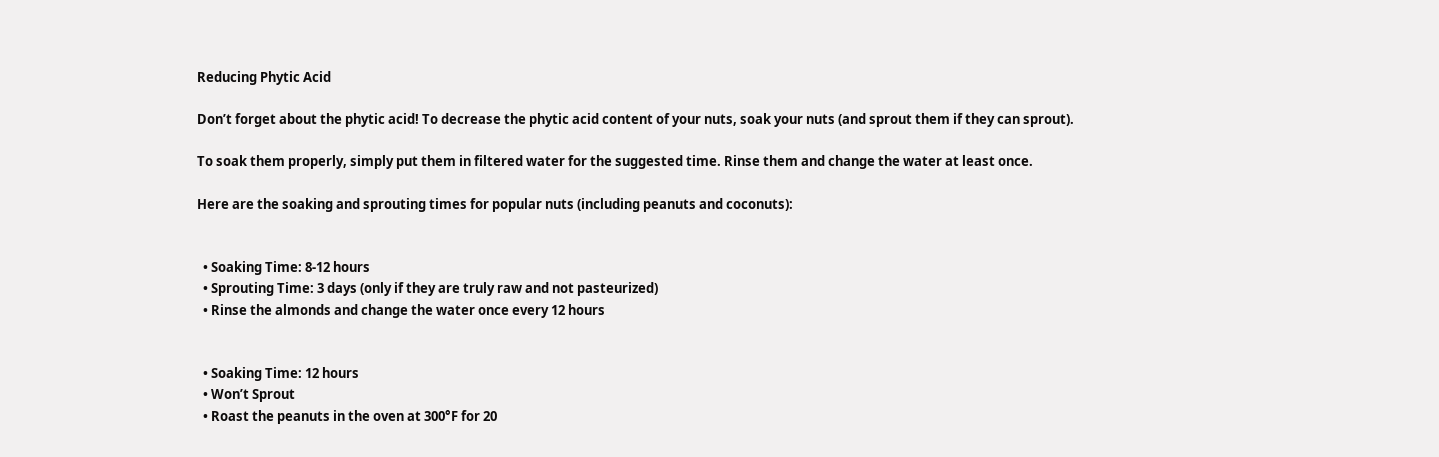Reducing Phytic Acid

Don’t forget about the phytic acid! To decrease the phytic acid content of your nuts, soak your nuts (and sprout them if they can sprout).

To soak them properly, simply put them in filtered water for the suggested time. Rinse them and change the water at least once.

Here are the soaking and sprouting times for popular nuts (including peanuts and coconuts):


  • Soaking Time: 8-12 hours
  • Sprouting Time: 3 days (only if they are truly raw and not pasteurized)
  • Rinse the almonds and change the water once every 12 hours


  • Soaking Time: 12 hours
  • Won’t Sprout
  • Roast the peanuts in the oven at 300°F for 20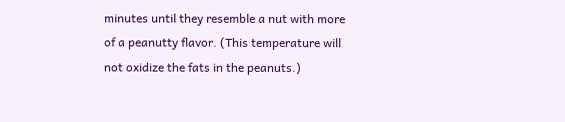minutes until they resemble a nut with more of a peanutty flavor. (This temperature will not oxidize the fats in the peanuts.)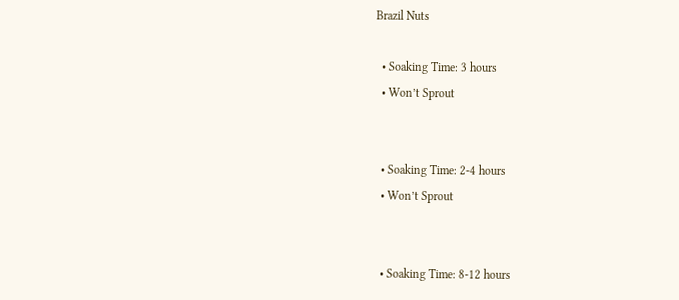Brazil Nuts

  • Soaking Time: 3 hours
  • Won’t Sprout


  • Soaking Time: 2-4 hours
  • Won’t Sprout


  • Soaking Time: 8-12 hours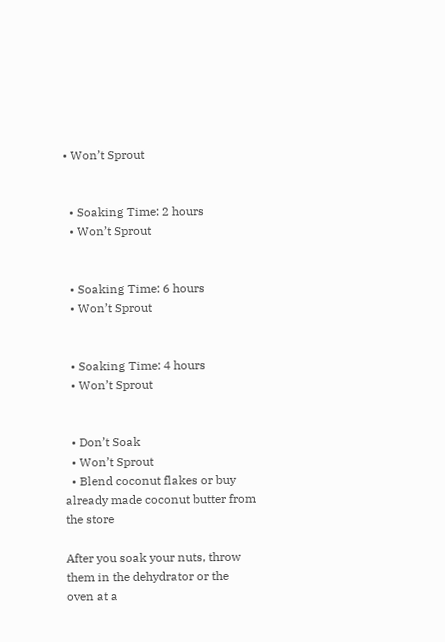• Won’t Sprout


  • Soaking Time: 2 hours
  • Won’t Sprout


  • Soaking Time: 6 hours
  • Won’t Sprout


  • Soaking Time: 4 hours
  • Won’t Sprout


  • Don’t Soak
  • Won’t Sprout
  • Blend coconut flakes or buy already made coconut butter from the store

After you soak your nuts, throw them in the dehydrator or the oven at a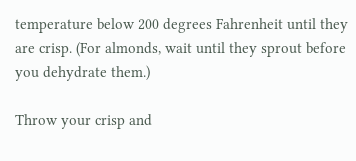temperature below 200 degrees Fahrenheit until they are crisp. (For almonds, wait until they sprout before you dehydrate them.)

Throw your crisp and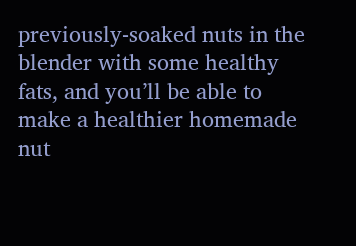previously-soaked nuts in the blender with some healthy fats, and you’ll be able to make a healthier homemade nut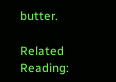butter.

Related Reading: